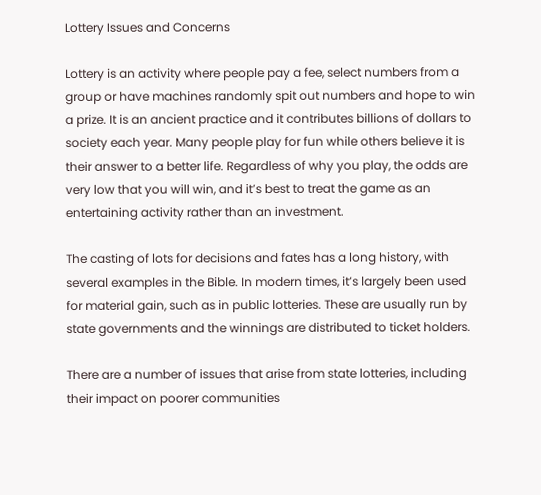Lottery Issues and Concerns

Lottery is an activity where people pay a fee, select numbers from a group or have machines randomly spit out numbers and hope to win a prize. It is an ancient practice and it contributes billions of dollars to society each year. Many people play for fun while others believe it is their answer to a better life. Regardless of why you play, the odds are very low that you will win, and it’s best to treat the game as an entertaining activity rather than an investment.

The casting of lots for decisions and fates has a long history, with several examples in the Bible. In modern times, it’s largely been used for material gain, such as in public lotteries. These are usually run by state governments and the winnings are distributed to ticket holders.

There are a number of issues that arise from state lotteries, including their impact on poorer communities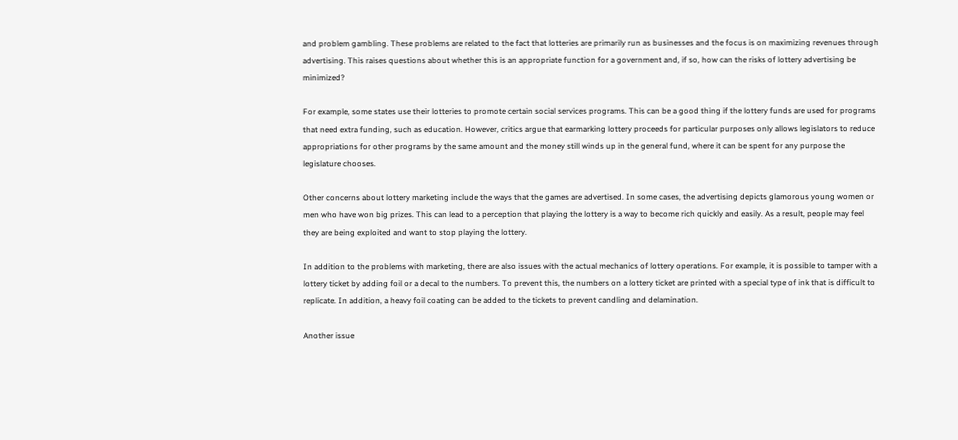and problem gambling. These problems are related to the fact that lotteries are primarily run as businesses and the focus is on maximizing revenues through advertising. This raises questions about whether this is an appropriate function for a government and, if so, how can the risks of lottery advertising be minimized?

For example, some states use their lotteries to promote certain social services programs. This can be a good thing if the lottery funds are used for programs that need extra funding, such as education. However, critics argue that earmarking lottery proceeds for particular purposes only allows legislators to reduce appropriations for other programs by the same amount and the money still winds up in the general fund, where it can be spent for any purpose the legislature chooses.

Other concerns about lottery marketing include the ways that the games are advertised. In some cases, the advertising depicts glamorous young women or men who have won big prizes. This can lead to a perception that playing the lottery is a way to become rich quickly and easily. As a result, people may feel they are being exploited and want to stop playing the lottery.

In addition to the problems with marketing, there are also issues with the actual mechanics of lottery operations. For example, it is possible to tamper with a lottery ticket by adding foil or a decal to the numbers. To prevent this, the numbers on a lottery ticket are printed with a special type of ink that is difficult to replicate. In addition, a heavy foil coating can be added to the tickets to prevent candling and delamination.

Another issue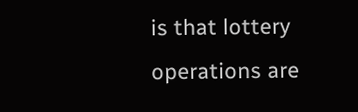is that lottery operations are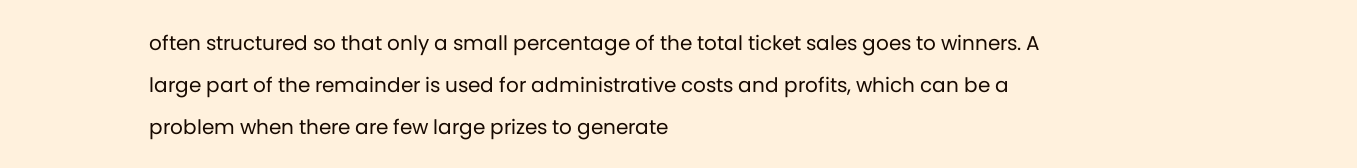often structured so that only a small percentage of the total ticket sales goes to winners. A large part of the remainder is used for administrative costs and profits, which can be a problem when there are few large prizes to generate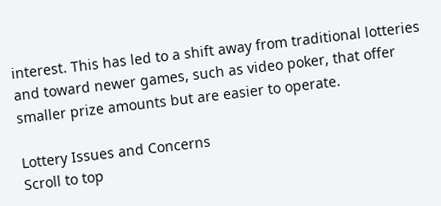interest. This has led to a shift away from traditional lotteries and toward newer games, such as video poker, that offer smaller prize amounts but are easier to operate.

Lottery Issues and Concerns
Scroll to top